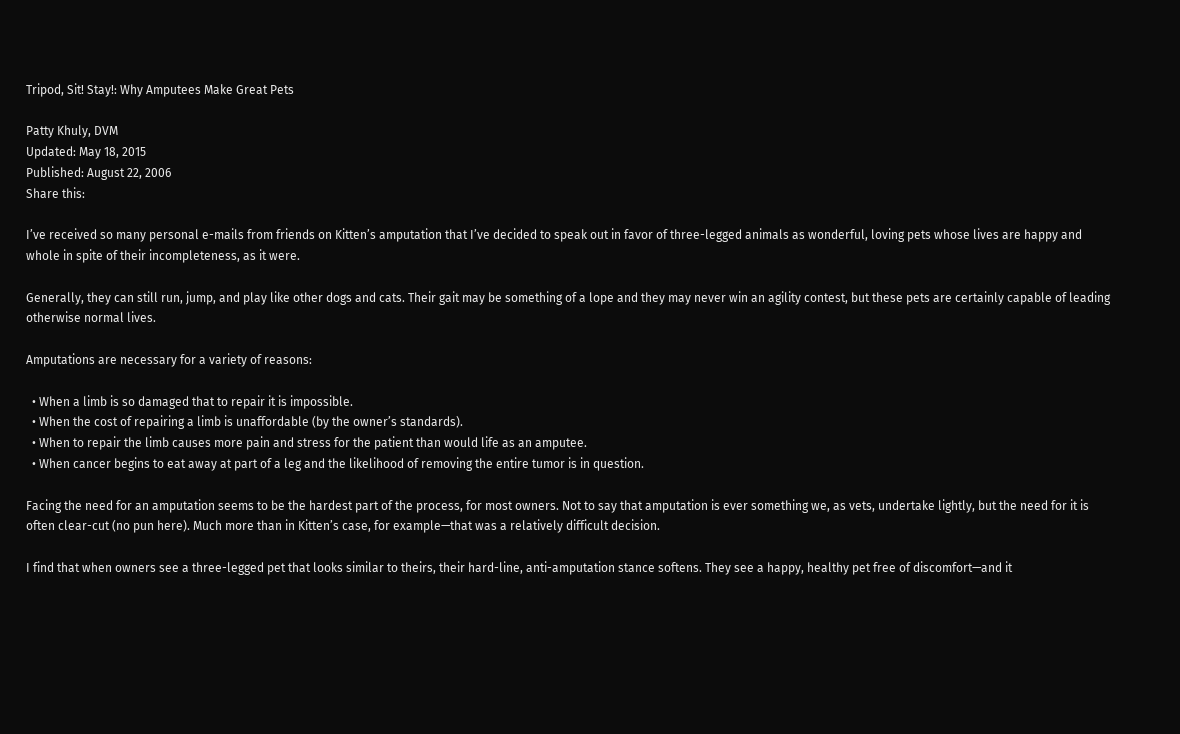Tripod, Sit! Stay!: Why Amputees Make Great Pets

Patty Khuly, DVM
Updated: May 18, 2015
Published: August 22, 2006
Share this:

I’ve received so many personal e-mails from friends on Kitten’s amputation that I’ve decided to speak out in favor of three-legged animals as wonderful, loving pets whose lives are happy and whole in spite of their incompleteness, as it were.

Generally, they can still run, jump, and play like other dogs and cats. Their gait may be something of a lope and they may never win an agility contest, but these pets are certainly capable of leading otherwise normal lives.

Amputations are necessary for a variety of reasons:

  • When a limb is so damaged that to repair it is impossible.
  • When the cost of repairing a limb is unaffordable (by the owner’s standards).
  • When to repair the limb causes more pain and stress for the patient than would life as an amputee.
  • When cancer begins to eat away at part of a leg and the likelihood of removing the entire tumor is in question.

Facing the need for an amputation seems to be the hardest part of the process, for most owners. Not to say that amputation is ever something we, as vets, undertake lightly, but the need for it is often clear-cut (no pun here). Much more than in Kitten’s case, for example—that was a relatively difficult decision.

I find that when owners see a three-legged pet that looks similar to theirs, their hard-line, anti-amputation stance softens. They see a happy, healthy pet free of discomfort—and it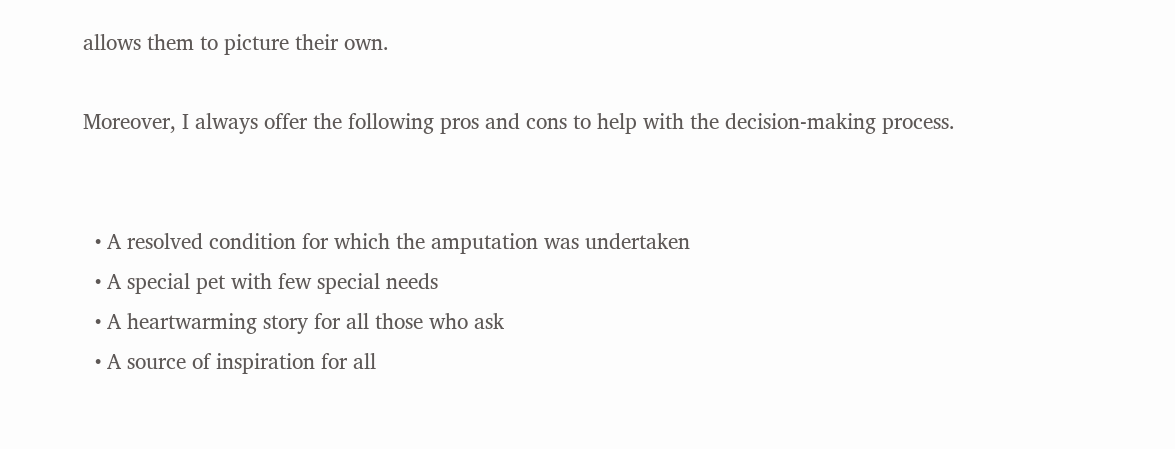allows them to picture their own.

Moreover, I always offer the following pros and cons to help with the decision-making process.


  • A resolved condition for which the amputation was undertaken
  • A special pet with few special needs
  • A heartwarming story for all those who ask
  • A source of inspiration for all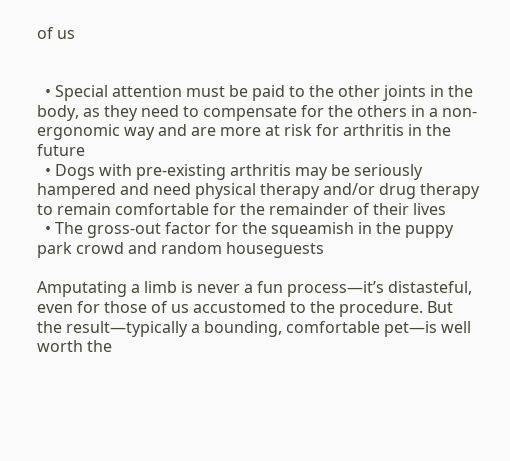of us


  • Special attention must be paid to the other joints in the body, as they need to compensate for the others in a non-ergonomic way and are more at risk for arthritis in the future
  • Dogs with pre-existing arthritis may be seriously hampered and need physical therapy and/or drug therapy to remain comfortable for the remainder of their lives
  • The gross-out factor for the squeamish in the puppy park crowd and random houseguests

Amputating a limb is never a fun process—it’s distasteful, even for those of us accustomed to the procedure. But the result—typically a bounding, comfortable pet—is well worth the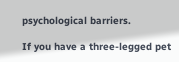psychological barriers.

If you have a three-legged pet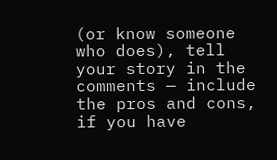(or know someone who does), tell your story in the comments — include the pros and cons, if you have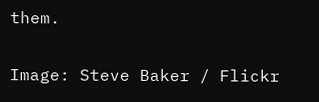them.

Image: Steve Baker / Flickr